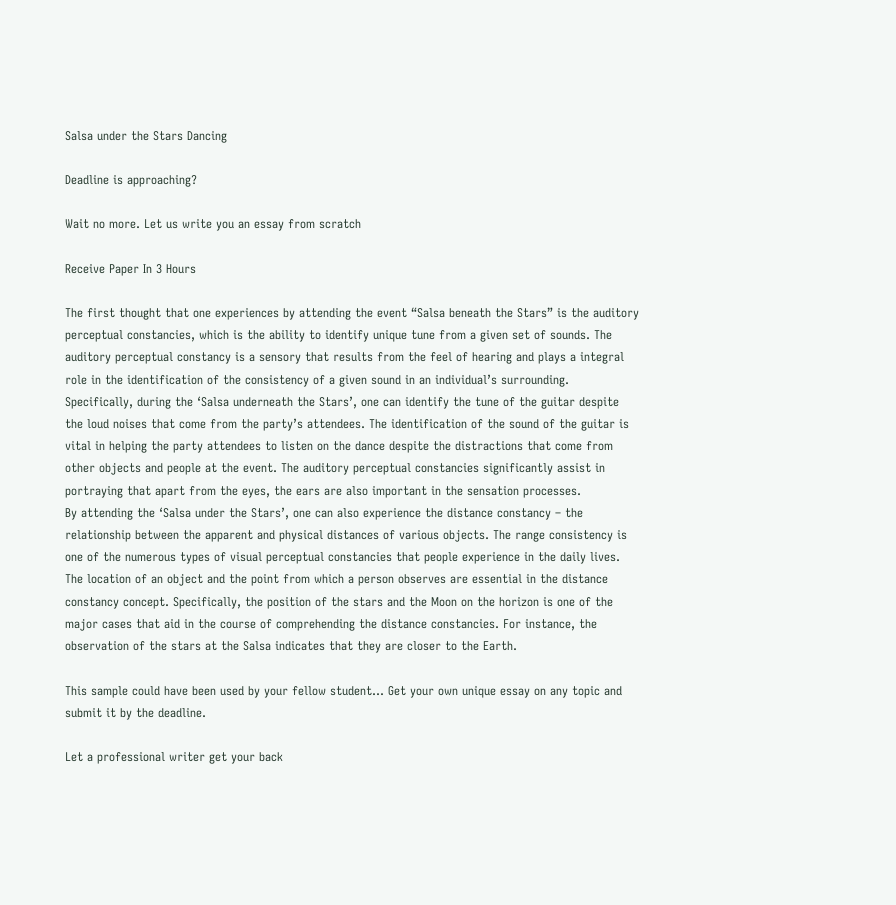Salsa under the Stars Dancing

Deadline is approaching?

Wait no more. Let us write you an essay from scratch

Receive Paper In 3 Hours

The first thought that one experiences by attending the event “Salsa beneath the Stars” is the auditory perceptual constancies, which is the ability to identify unique tune from a given set of sounds. The auditory perceptual constancy is a sensory that results from the feel of hearing and plays a integral role in the identification of the consistency of a given sound in an individual’s surrounding. Specifically, during the ‘Salsa underneath the Stars’, one can identify the tune of the guitar despite the loud noises that come from the party’s attendees. The identification of the sound of the guitar is vital in helping the party attendees to listen on the dance despite the distractions that come from other objects and people at the event. The auditory perceptual constancies significantly assist in portraying that apart from the eyes, the ears are also important in the sensation processes.
By attending the ‘Salsa under the Stars’, one can also experience the distance constancy – the relationship between the apparent and physical distances of various objects. The range consistency is one of the numerous types of visual perceptual constancies that people experience in the daily lives. The location of an object and the point from which a person observes are essential in the distance constancy concept. Specifically, the position of the stars and the Moon on the horizon is one of the major cases that aid in the course of comprehending the distance constancies. For instance, the observation of the stars at the Salsa indicates that they are closer to the Earth.

This sample could have been used by your fellow student... Get your own unique essay on any topic and submit it by the deadline.

Let a professional writer get your back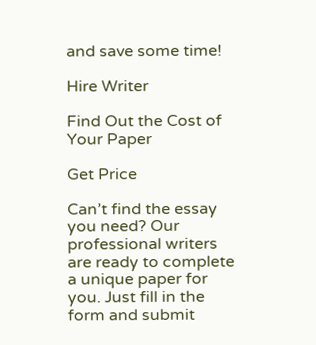and save some time!

Hire Writer

Find Out the Cost of Your Paper

Get Price

Can’t find the essay you need? Our professional writers are ready to complete a unique paper for you. Just fill in the form and submit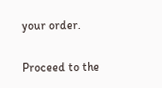your order.

Proceed to the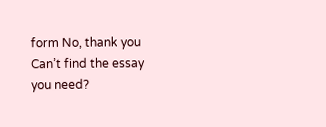form No, thank you
Can’t find the essay you need?